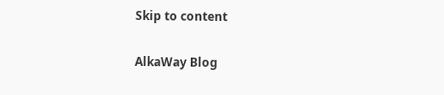Skip to content

AlkaWay Blog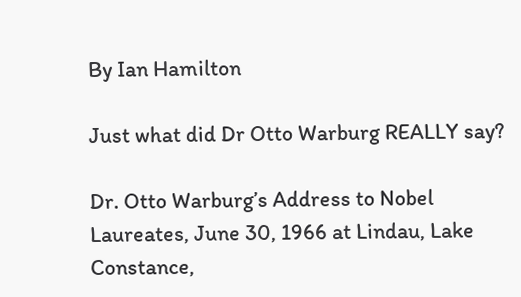By Ian Hamilton

Just what did Dr Otto Warburg REALLY say?

Dr. Otto Warburg’s Address to Nobel Laureates, June 30, 1966 at Lindau, Lake Constance,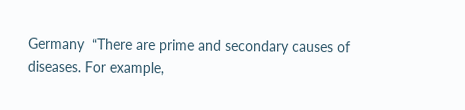Germany  “There are prime and secondary causes of diseases. For example,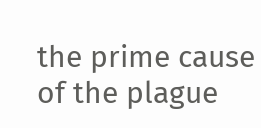the prime cause of the plague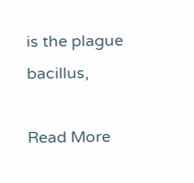is the plague bacillus,

Read More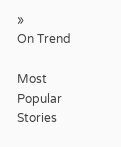»
On Trend

Most Popular Stories